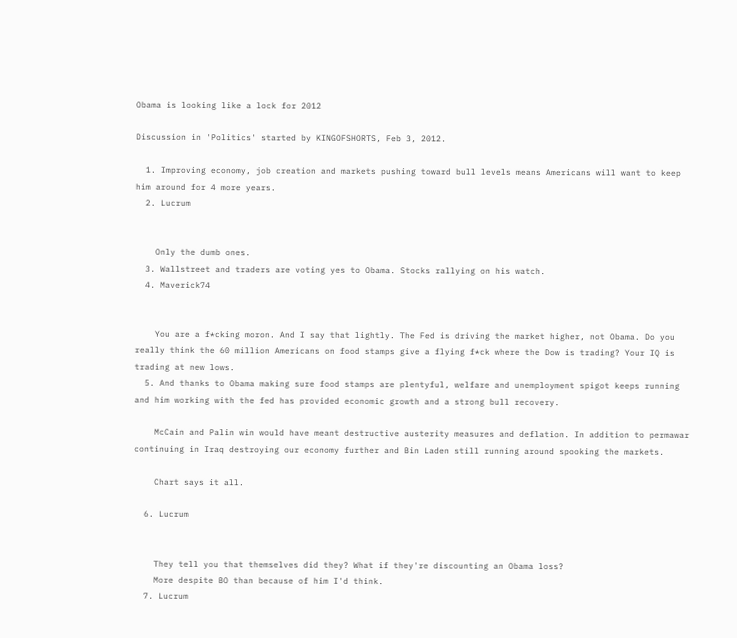Obama is looking like a lock for 2012

Discussion in 'Politics' started by KINGOFSHORTS, Feb 3, 2012.

  1. Improving economy, job creation and markets pushing toward bull levels means Americans will want to keep him around for 4 more years.
  2. Lucrum


    Only the dumb ones.
  3. Wallstreet and traders are voting yes to Obama. Stocks rallying on his watch.
  4. Maverick74


    You are a f*cking moron. And I say that lightly. The Fed is driving the market higher, not Obama. Do you really think the 60 million Americans on food stamps give a flying f*ck where the Dow is trading? Your IQ is trading at new lows.
  5. And thanks to Obama making sure food stamps are plentyful, welfare and unemployment spigot keeps running and him working with the fed has provided economic growth and a strong bull recovery.

    McCain and Palin win would have meant destructive austerity measures and deflation. In addition to permawar continuing in Iraq destroying our economy further and Bin Laden still running around spooking the markets.

    Chart says it all.

  6. Lucrum


    They tell you that themselves did they? What if they're discounting an Obama loss?
    More despite BO than because of him I'd think.
  7. Lucrum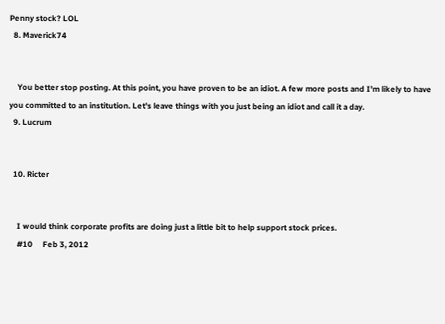Penny stock? LOL
  8. Maverick74


    You better stop posting. At this point, you have proven to be an idiot. A few more posts and I'm likely to have you committed to an institution. Let's leave things with you just being an idiot and call it a day.
  9. Lucrum


  10. Ricter


    I would think corporate profits are doing just a little bit to help support stock prices.
    #10     Feb 3, 2012